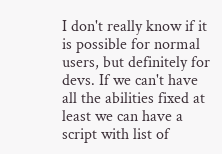I don't really know if it is possible for normal users, but definitely for devs. If we can't have all the abilities fixed at least we can have a script with list of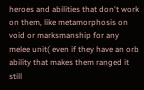heroes and abilities that don't work on them, like metamorphosis on void or marksmanship for any melee unit( even if they have an orb ability that makes them ranged it still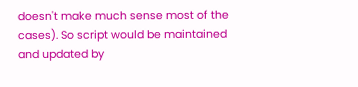doesn't make much sense most of the cases). So script would be maintained and updated by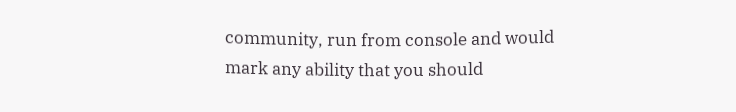community, run from console and would mark any ability that you should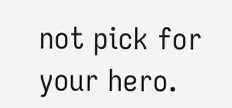not pick for your hero.